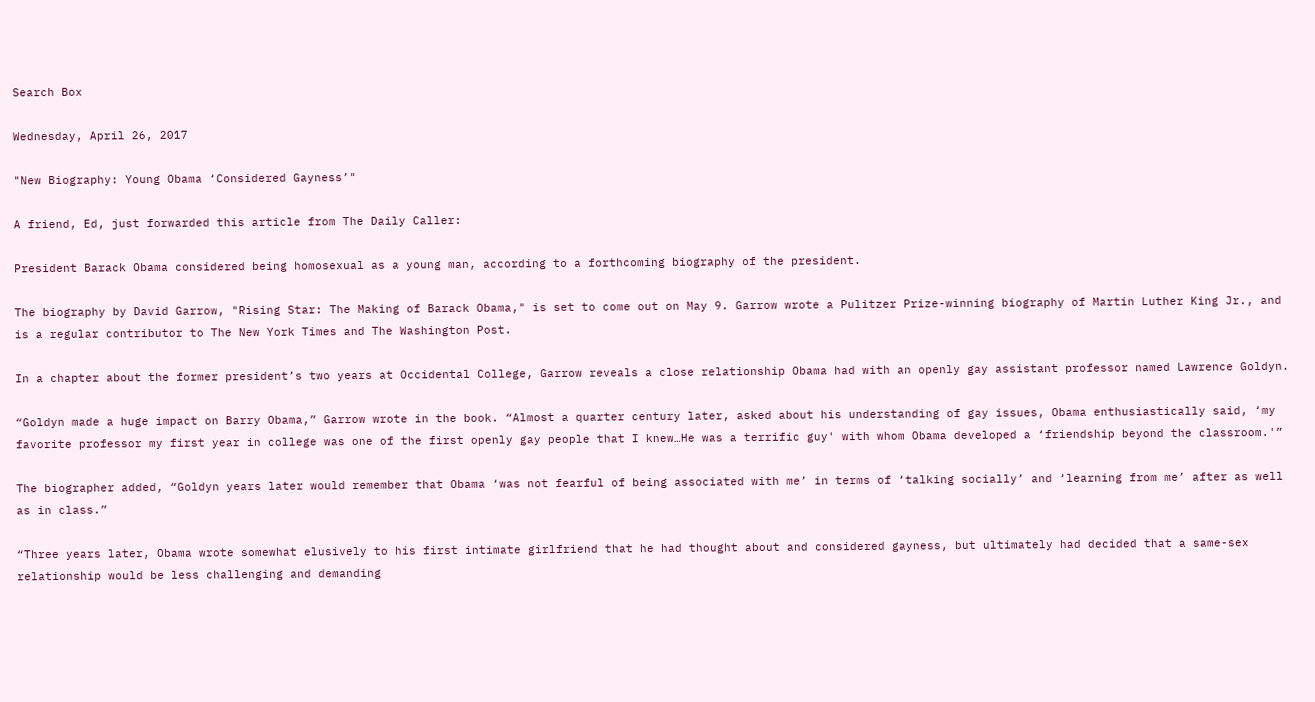Search Box

Wednesday, April 26, 2017

"New Biography: Young Obama ‘Considered Gayness’"

A friend, Ed, just forwarded this article from The Daily Caller:

President Barack Obama considered being homosexual as a young man, according to a forthcoming biography of the president.

The biography by David Garrow, "Rising Star: The Making of Barack Obama," is set to come out on May 9. Garrow wrote a Pulitzer Prize-winning biography of Martin Luther King Jr., and is a regular contributor to The New York Times and The Washington Post.

In a chapter about the former president’s two years at Occidental College, Garrow reveals a close relationship Obama had with an openly gay assistant professor named Lawrence Goldyn.

“Goldyn made a huge impact on Barry Obama,” Garrow wrote in the book. “Almost a quarter century later, asked about his understanding of gay issues, Obama enthusiastically said, ‘my favorite professor my first year in college was one of the first openly gay people that I knew…He was a terrific guy' with whom Obama developed a ‘friendship beyond the classroom.'”

The biographer added, “Goldyn years later would remember that Obama ‘was not fearful of being associated with me’ in terms of ‘talking socially’ and ‘learning from me’ after as well as in class.”

“Three years later, Obama wrote somewhat elusively to his first intimate girlfriend that he had thought about and considered gayness, but ultimately had decided that a same-sex relationship would be less challenging and demanding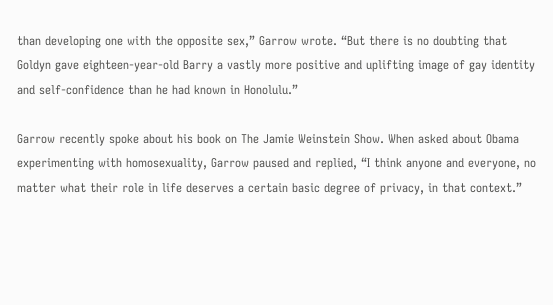than developing one with the opposite sex,” Garrow wrote. “But there is no doubting that Goldyn gave eighteen-year-old Barry a vastly more positive and uplifting image of gay identity and self-confidence than he had known in Honolulu.”

Garrow recently spoke about his book on The Jamie Weinstein Show. When asked about Obama experimenting with homosexuality, Garrow paused and replied, “I think anyone and everyone, no matter what their role in life deserves a certain basic degree of privacy, in that context.”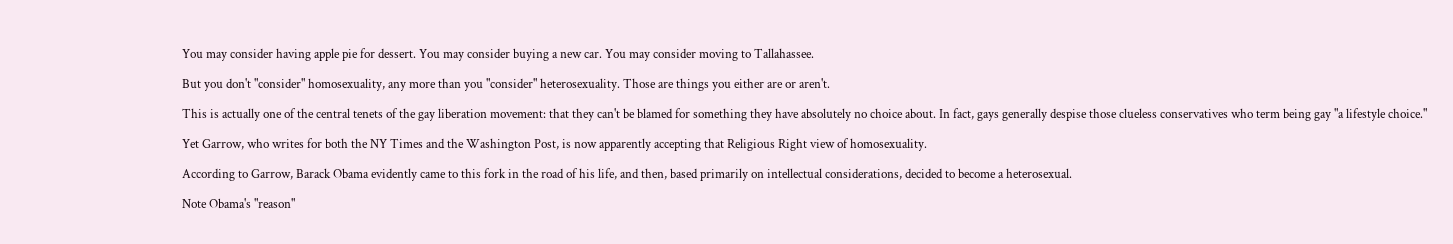You may consider having apple pie for dessert. You may consider buying a new car. You may consider moving to Tallahassee.

But you don't "consider" homosexuality, any more than you "consider" heterosexuality. Those are things you either are or aren't.

This is actually one of the central tenets of the gay liberation movement: that they can't be blamed for something they have absolutely no choice about. In fact, gays generally despise those clueless conservatives who term being gay "a lifestyle choice."

Yet Garrow, who writes for both the NY Times and the Washington Post, is now apparently accepting that Religious Right view of homosexuality.

According to Garrow, Barack Obama evidently came to this fork in the road of his life, and then, based primarily on intellectual considerations, decided to become a heterosexual.

Note Obama's "reason"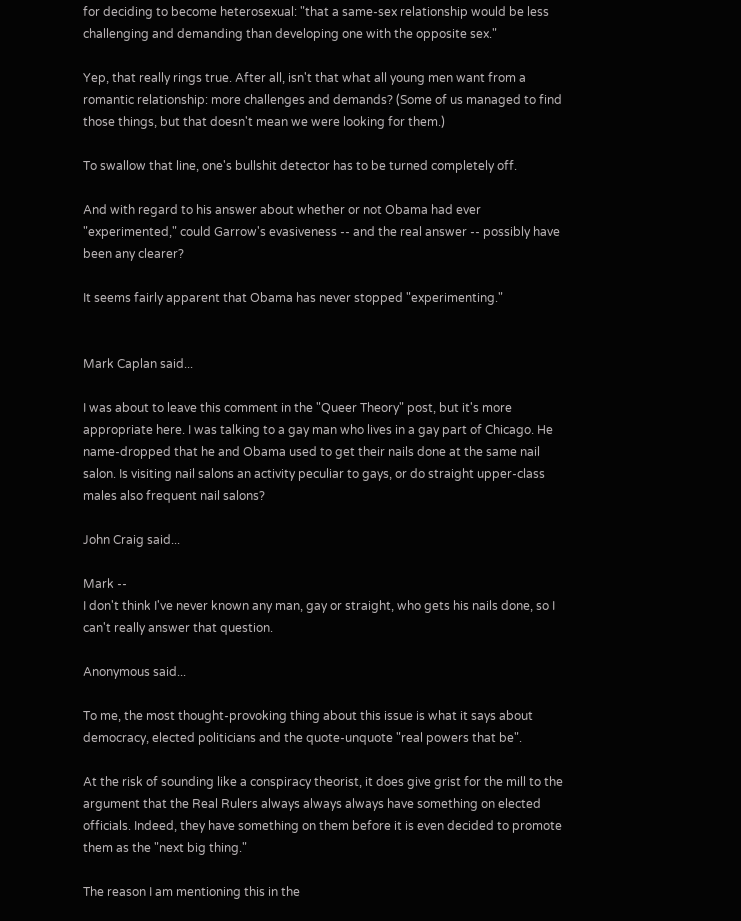for deciding to become heterosexual: "that a same-sex relationship would be less challenging and demanding than developing one with the opposite sex."

Yep, that really rings true. After all, isn't that what all young men want from a romantic relationship: more challenges and demands? (Some of us managed to find those things, but that doesn't mean we were looking for them.)

To swallow that line, one's bullshit detector has to be turned completely off.

And with regard to his answer about whether or not Obama had ever "experimented," could Garrow's evasiveness -- and the real answer -- possibly have been any clearer?

It seems fairly apparent that Obama has never stopped "experimenting."


Mark Caplan said...

I was about to leave this comment in the "Queer Theory" post, but it's more appropriate here. I was talking to a gay man who lives in a gay part of Chicago. He name-dropped that he and Obama used to get their nails done at the same nail salon. Is visiting nail salons an activity peculiar to gays, or do straight upper-class males also frequent nail salons?

John Craig said...

Mark --
I don't think I've never known any man, gay or straight, who gets his nails done, so I can't really answer that question.

Anonymous said...

To me, the most thought-provoking thing about this issue is what it says about democracy, elected politicians and the quote-unquote "real powers that be".

At the risk of sounding like a conspiracy theorist, it does give grist for the mill to the argument that the Real Rulers always always always have something on elected officials. Indeed, they have something on them before it is even decided to promote them as the "next big thing."

The reason I am mentioning this in the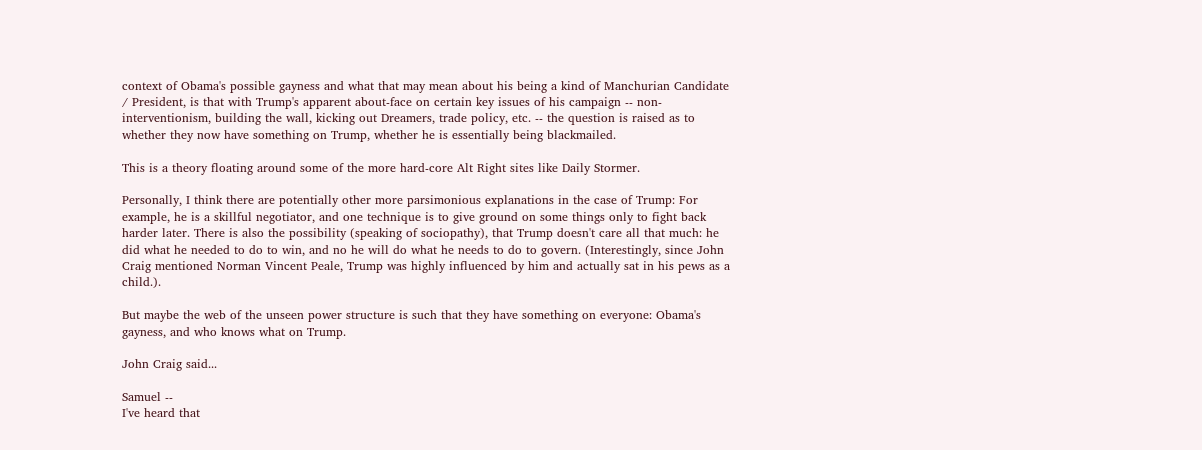context of Obama's possible gayness and what that may mean about his being a kind of Manchurian Candidate / President, is that with Trump's apparent about-face on certain key issues of his campaign -- non-interventionism, building the wall, kicking out Dreamers, trade policy, etc. -- the question is raised as to whether they now have something on Trump, whether he is essentially being blackmailed.

This is a theory floating around some of the more hard-core Alt Right sites like Daily Stormer.

Personally, I think there are potentially other more parsimonious explanations in the case of Trump: For example, he is a skillful negotiator, and one technique is to give ground on some things only to fight back harder later. There is also the possibility (speaking of sociopathy), that Trump doesn't care all that much: he did what he needed to do to win, and no he will do what he needs to do to govern. (Interestingly, since John Craig mentioned Norman Vincent Peale, Trump was highly influenced by him and actually sat in his pews as a child.).

But maybe the web of the unseen power structure is such that they have something on everyone: Obama's gayness, and who knows what on Trump.

John Craig said...

Samuel --
I've heard that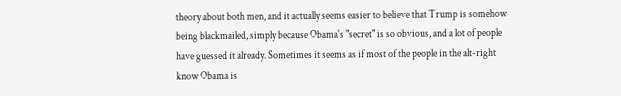theory about both men, and it actually seems easier to believe that Trump is somehow being blackmailed, simply because Obama's "secret" is so obvious, and a lot of people have guessed it already. Sometimes it seems as if most of the people in the alt-right know Obama is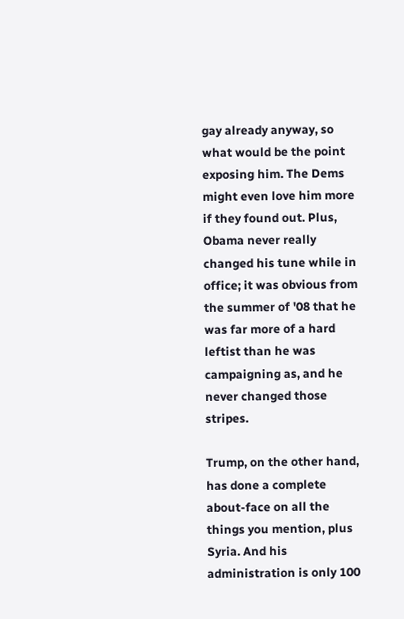gay already anyway, so what would be the point exposing him. The Dems might even love him more if they found out. Plus, Obama never really changed his tune while in office; it was obvious from the summer of '08 that he was far more of a hard leftist than he was campaigning as, and he never changed those stripes.

Trump, on the other hand, has done a complete about-face on all the things you mention, plus Syria. And his administration is only 100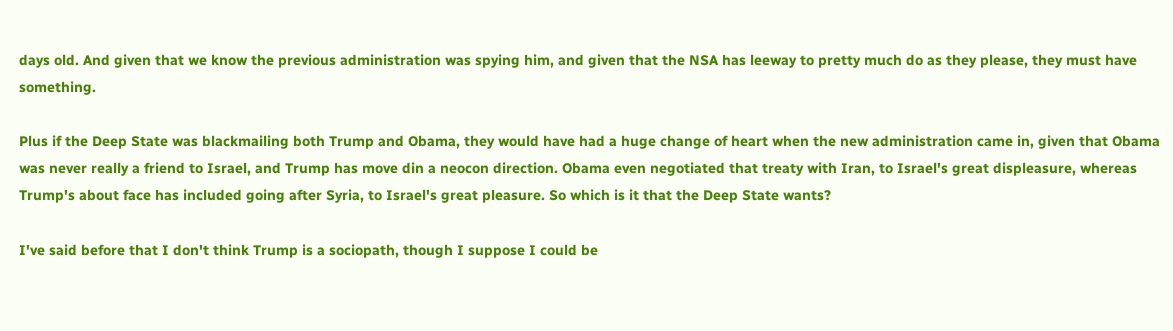days old. And given that we know the previous administration was spying him, and given that the NSA has leeway to pretty much do as they please, they must have something.

Plus if the Deep State was blackmailing both Trump and Obama, they would have had a huge change of heart when the new administration came in, given that Obama was never really a friend to Israel, and Trump has move din a neocon direction. Obama even negotiated that treaty with Iran, to Israel's great displeasure, whereas Trump's about face has included going after Syria, to Israel's great pleasure. So which is it that the Deep State wants?

I've said before that I don't think Trump is a sociopath, though I suppose I could be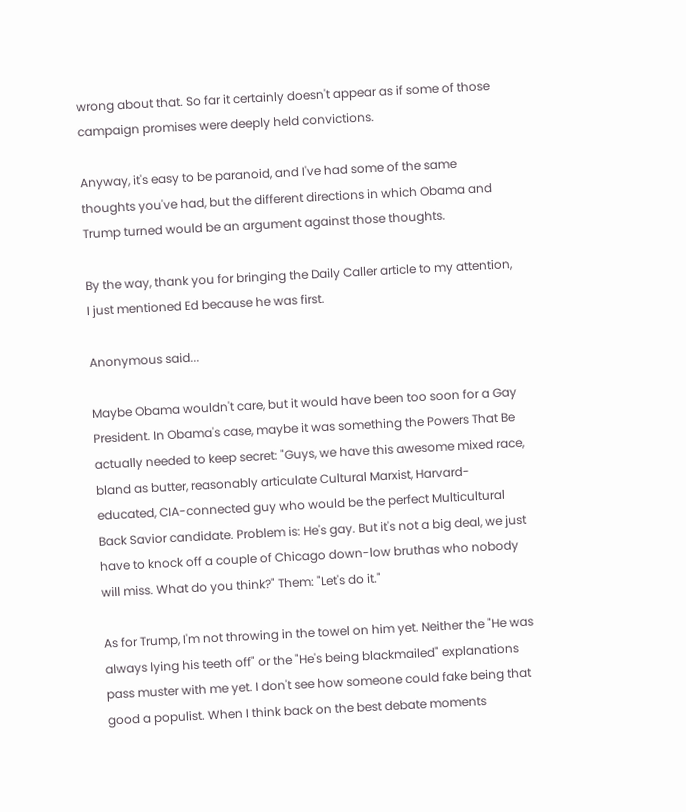wrong about that. So far it certainly doesn't appear as if some of those campaign promises were deeply held convictions.

Anyway, it's easy to be paranoid, and I've had some of the same thoughts you've had, but the different directions in which Obama and Trump turned would be an argument against those thoughts.

By the way, thank you for bringing the Daily Caller article to my attention, I just mentioned Ed because he was first.

Anonymous said...

Maybe Obama wouldn't care, but it would have been too soon for a Gay President. In Obama's case, maybe it was something the Powers That Be actually needed to keep secret: "Guys, we have this awesome mixed race, bland as butter, reasonably articulate Cultural Marxist, Harvard-educated, CIA-connected guy who would be the perfect Multicultural Back Savior candidate. Problem is: He's gay. But it's not a big deal, we just have to knock off a couple of Chicago down-low bruthas who nobody will miss. What do you think?" Them: "Let's do it."

As for Trump, I'm not throwing in the towel on him yet. Neither the "He was always lying his teeth off" or the "He's being blackmailed" explanations pass muster with me yet. I don't see how someone could fake being that good a populist. When I think back on the best debate moments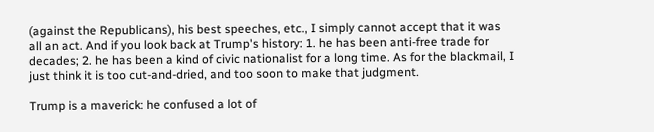(against the Republicans), his best speeches, etc., I simply cannot accept that it was all an act. And if you look back at Trump's history: 1. he has been anti-free trade for decades; 2. he has been a kind of civic nationalist for a long time. As for the blackmail, I just think it is too cut-and-dried, and too soon to make that judgment.

Trump is a maverick: he confused a lot of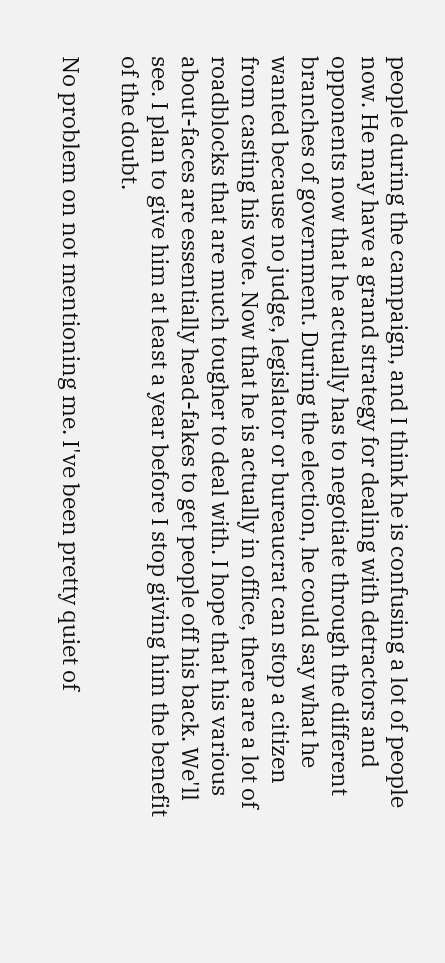people during the campaign, and I think he is confusing a lot of people now. He may have a grand strategy for dealing with detractors and opponents now that he actually has to negotiate through the different branches of government. During the election, he could say what he wanted because no judge, legislator or bureaucrat can stop a citizen from casting his vote. Now that he is actually in office, there are a lot of roadblocks that are much tougher to deal with. I hope that his various about-faces are essentially head-fakes to get people off his back. We'll see. I plan to give him at least a year before I stop giving him the benefit of the doubt.

No problem on not mentioning me. I've been pretty quiet of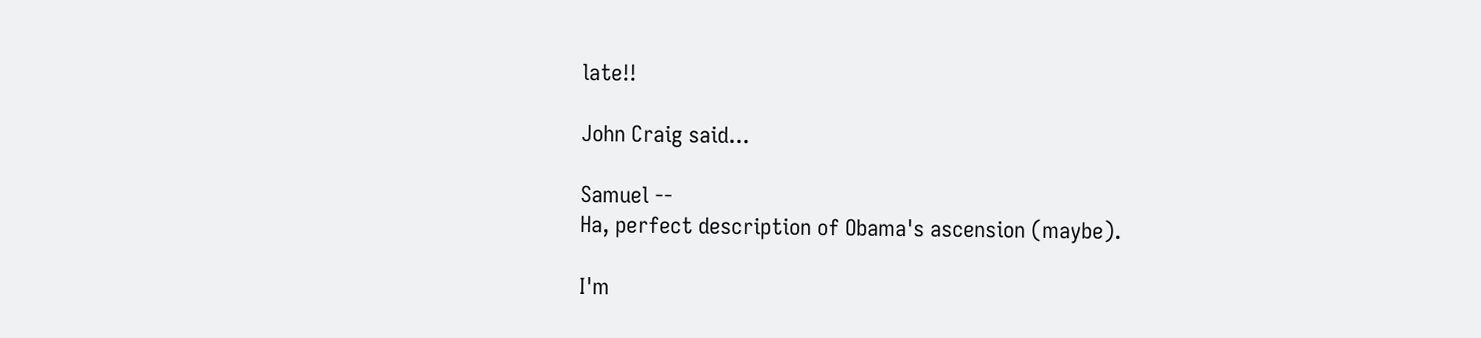late!!

John Craig said...

Samuel --
Ha, perfect description of Obama's ascension (maybe).

I'm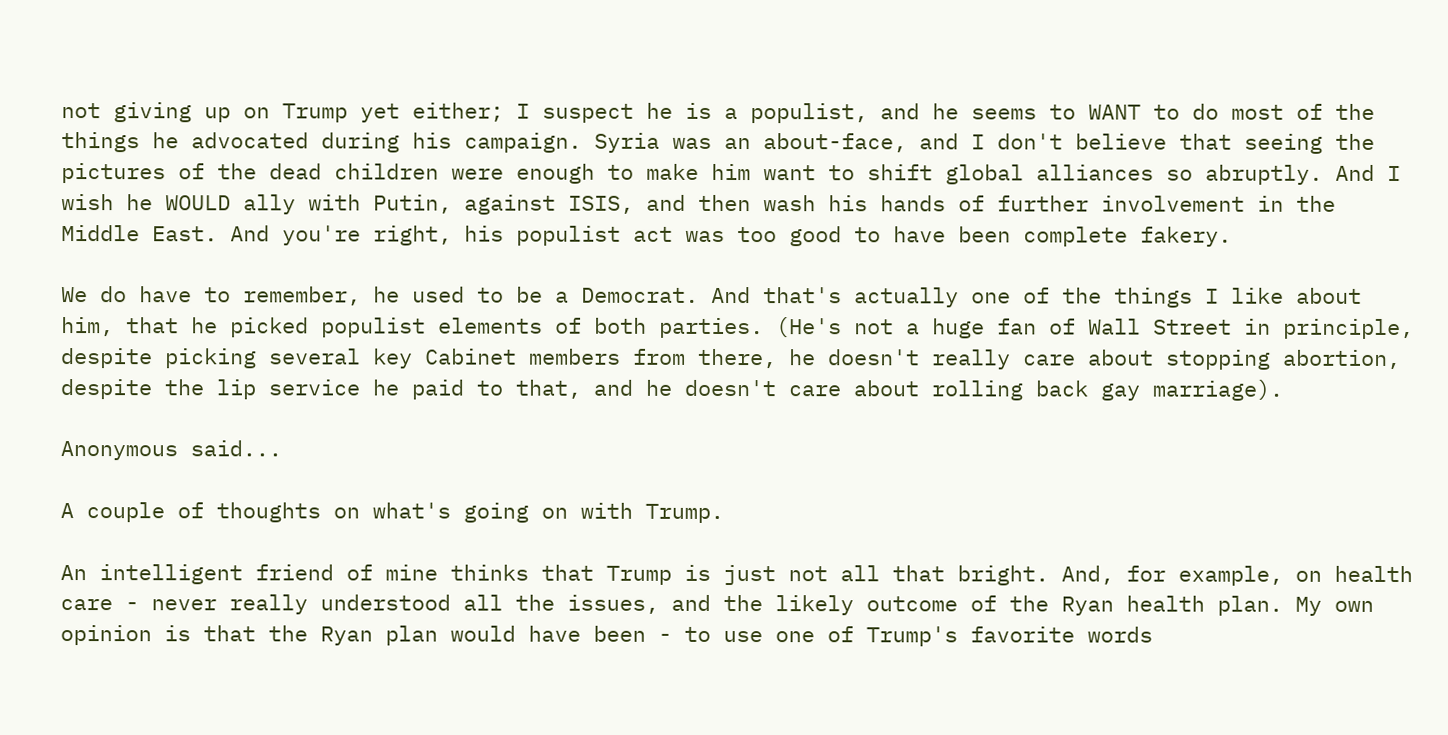not giving up on Trump yet either; I suspect he is a populist, and he seems to WANT to do most of the things he advocated during his campaign. Syria was an about-face, and I don't believe that seeing the pictures of the dead children were enough to make him want to shift global alliances so abruptly. And I wish he WOULD ally with Putin, against ISIS, and then wash his hands of further involvement in the Middle East. And you're right, his populist act was too good to have been complete fakery.

We do have to remember, he used to be a Democrat. And that's actually one of the things I like about him, that he picked populist elements of both parties. (He's not a huge fan of Wall Street in principle, despite picking several key Cabinet members from there, he doesn't really care about stopping abortion, despite the lip service he paid to that, and he doesn't care about rolling back gay marriage).

Anonymous said...

A couple of thoughts on what's going on with Trump.

An intelligent friend of mine thinks that Trump is just not all that bright. And, for example, on health care - never really understood all the issues, and the likely outcome of the Ryan health plan. My own opinion is that the Ryan plan would have been - to use one of Trump's favorite words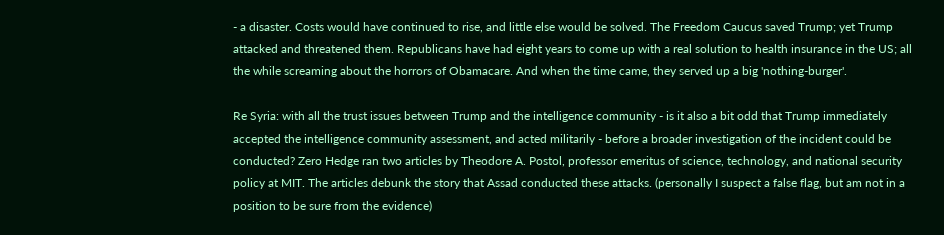- a disaster. Costs would have continued to rise, and little else would be solved. The Freedom Caucus saved Trump; yet Trump attacked and threatened them. Republicans have had eight years to come up with a real solution to health insurance in the US; all the while screaming about the horrors of Obamacare. And when the time came, they served up a big 'nothing-burger'.

Re Syria: with all the trust issues between Trump and the intelligence community - is it also a bit odd that Trump immediately accepted the intelligence community assessment, and acted militarily - before a broader investigation of the incident could be conducted? Zero Hedge ran two articles by Theodore A. Postol, professor emeritus of science, technology, and national security policy at MIT. The articles debunk the story that Assad conducted these attacks. (personally I suspect a false flag, but am not in a position to be sure from the evidence)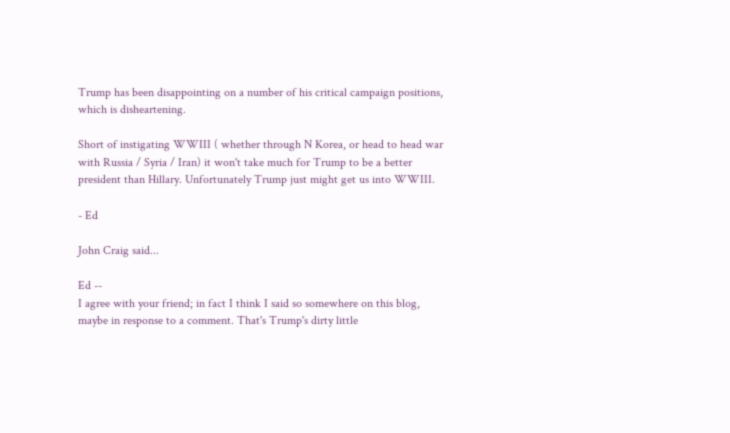Trump has been disappointing on a number of his critical campaign positions, which is disheartening.

Short of instigating WWIII ( whether through N Korea, or head to head war with Russia / Syria / Iran) it won't take much for Trump to be a better president than Hillary. Unfortunately Trump just might get us into WWIII.

- Ed

John Craig said...

Ed --
I agree with your friend; in fact I think I said so somewhere on this blog, maybe in response to a comment. That's Trump's dirty little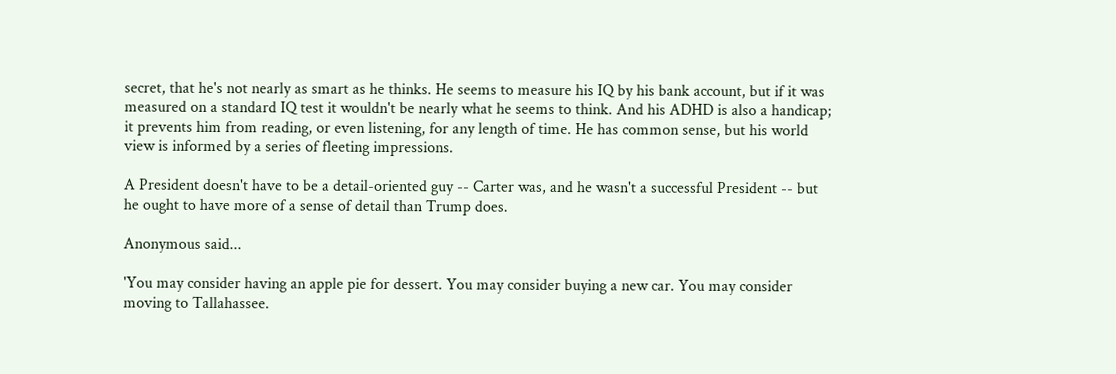secret, that he's not nearly as smart as he thinks. He seems to measure his IQ by his bank account, but if it was measured on a standard IQ test it wouldn't be nearly what he seems to think. And his ADHD is also a handicap; it prevents him from reading, or even listening, for any length of time. He has common sense, but his world view is informed by a series of fleeting impressions.

A President doesn't have to be a detail-oriented guy -- Carter was, and he wasn't a successful President -- but he ought to have more of a sense of detail than Trump does.

Anonymous said...

'You may consider having an apple pie for dessert. You may consider buying a new car. You may consider moving to Tallahassee.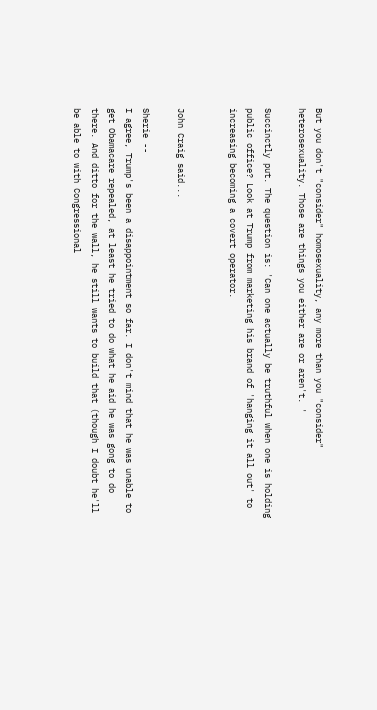But you don't "consider" homosexuality, any more than you "consider" heterosexuality. Those are things you either are or aren't. '

Succinctly put. The question is: 'Can one actually be truthful when one is holding public office? Look at Trump from marketing his brand of 'hanging it all out' to increasing becoming a covert operator.


John Craig said...

Sherie --
I agree, Trump's been a disappointment so far. I don't mind that he was unable to get Obamacare repealed, at least he tried to do what he aid he was gong to do there. And ditto for the wall, he still wants to build that (though I doubt he'll be able to with Congressional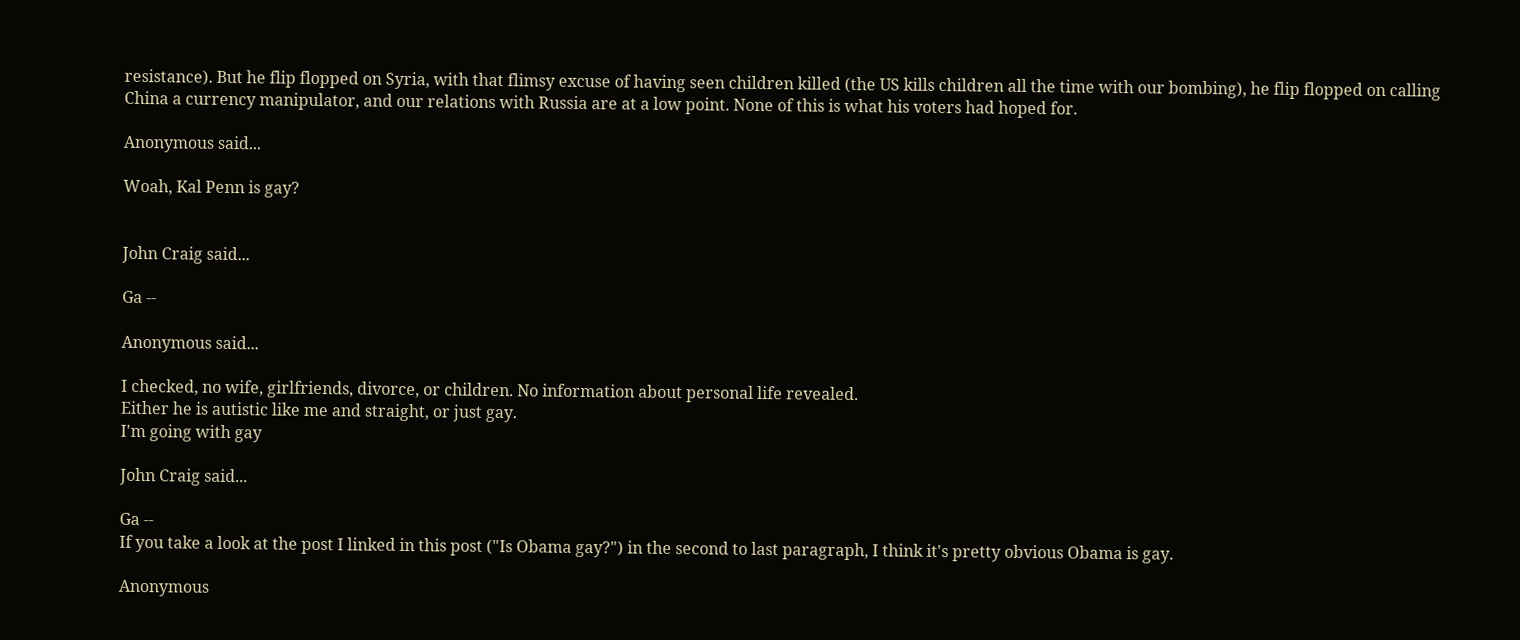resistance). But he flip flopped on Syria, with that flimsy excuse of having seen children killed (the US kills children all the time with our bombing), he flip flopped on calling China a currency manipulator, and our relations with Russia are at a low point. None of this is what his voters had hoped for.

Anonymous said...

Woah, Kal Penn is gay?


John Craig said...

Ga --

Anonymous said...

I checked, no wife, girlfriends, divorce, or children. No information about personal life revealed.
Either he is autistic like me and straight, or just gay.
I'm going with gay

John Craig said...

Ga --
If you take a look at the post I linked in this post ("Is Obama gay?") in the second to last paragraph, I think it's pretty obvious Obama is gay.

Anonymous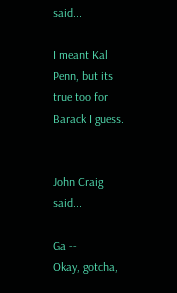said...

I meant Kal Penn, but its true too for Barack I guess.


John Craig said...

Ga --
Okay, gotcha,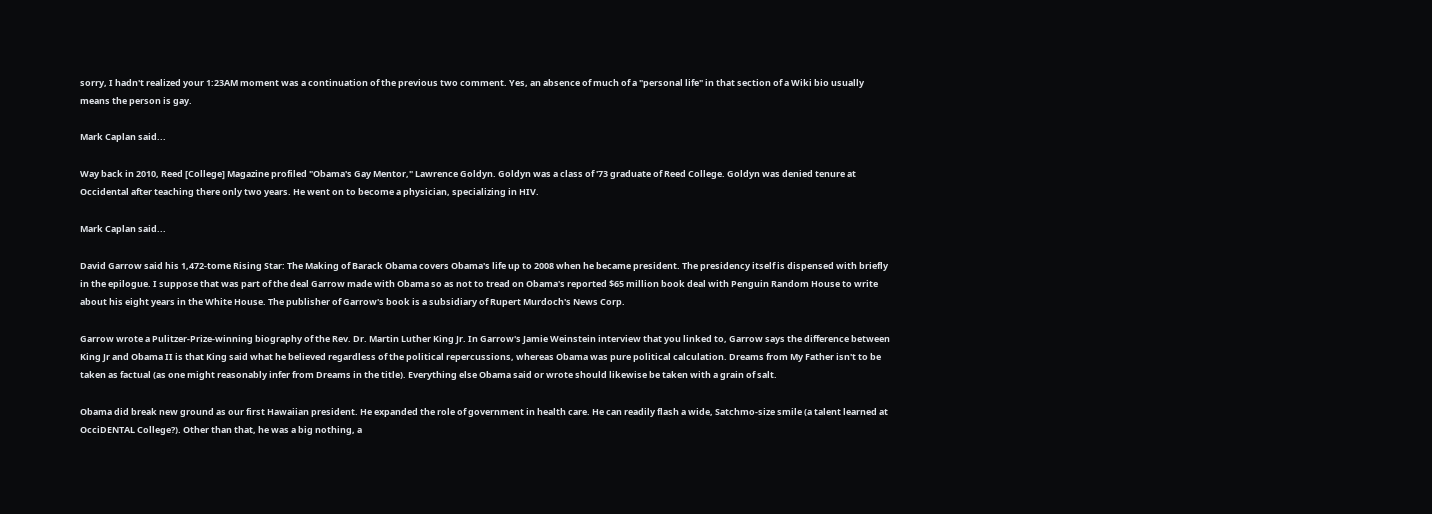sorry, I hadn't realized your 1:23AM moment was a continuation of the previous two comment. Yes, an absence of much of a "personal life" in that section of a Wiki bio usually means the person is gay.

Mark Caplan said...

Way back in 2010, Reed [College] Magazine profiled "Obama's Gay Mentor," Lawrence Goldyn. Goldyn was a class of '73 graduate of Reed College. Goldyn was denied tenure at Occidental after teaching there only two years. He went on to become a physician, specializing in HIV.

Mark Caplan said...

David Garrow said his 1,472-tome Rising Star: The Making of Barack Obama covers Obama's life up to 2008 when he became president. The presidency itself is dispensed with briefly in the epilogue. I suppose that was part of the deal Garrow made with Obama so as not to tread on Obama's reported $65 million book deal with Penguin Random House to write about his eight years in the White House. The publisher of Garrow's book is a subsidiary of Rupert Murdoch's News Corp.

Garrow wrote a Pulitzer-Prize-winning biography of the Rev. Dr. Martin Luther King Jr. In Garrow's Jamie Weinstein interview that you linked to, Garrow says the difference between King Jr and Obama II is that King said what he believed regardless of the political repercussions, whereas Obama was pure political calculation. Dreams from My Father isn't to be taken as factual (as one might reasonably infer from Dreams in the title). Everything else Obama said or wrote should likewise be taken with a grain of salt.

Obama did break new ground as our first Hawaiian president. He expanded the role of government in health care. He can readily flash a wide, Satchmo-size smile (a talent learned at OcciDENTAL College?). Other than that, he was a big nothing, a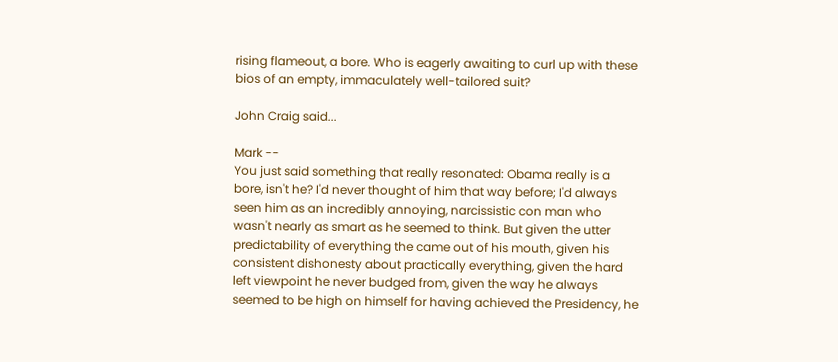rising flameout, a bore. Who is eagerly awaiting to curl up with these bios of an empty, immaculately well-tailored suit?

John Craig said...

Mark --
You just said something that really resonated: Obama really is a bore, isn't he? I'd never thought of him that way before; I'd always seen him as an incredibly annoying, narcissistic con man who wasn't nearly as smart as he seemed to think. But given the utter predictability of everything the came out of his mouth, given his consistent dishonesty about practically everything, given the hard left viewpoint he never budged from, given the way he always seemed to be high on himself for having achieved the Presidency, he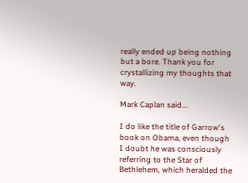really ended up being nothing but a bore. Thank you for crystallizing my thoughts that way.

Mark Caplan said...

I do like the title of Garrow's book on Obama, even though I doubt he was consciously referring to the Star of Bethlehem, which heralded the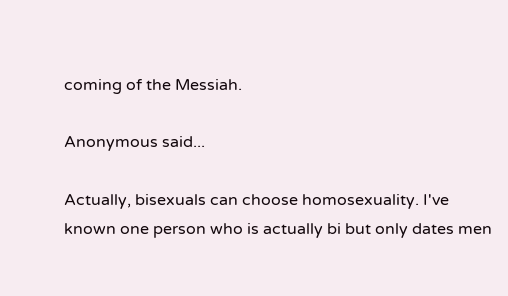coming of the Messiah.

Anonymous said...

Actually, bisexuals can choose homosexuality. I've known one person who is actually bi but only dates men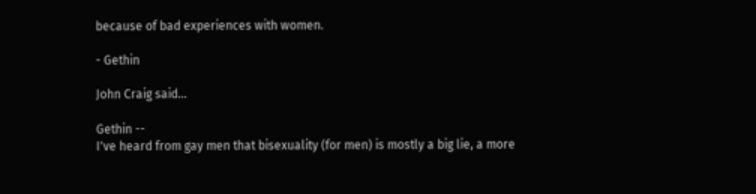because of bad experiences with women.

- Gethin

John Craig said...

Gethin --
I've heard from gay men that bisexuality (for men) is mostly a big lie, a more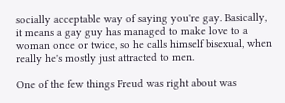socially acceptable way of saying you're gay. Basically, it means a gay guy has managed to make love to a woman once or twice, so he calls himself bisexual, when really he's mostly just attracted to men.

One of the few things Freud was right about was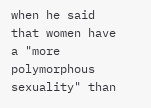when he said that women have a "more polymorphous sexuality" than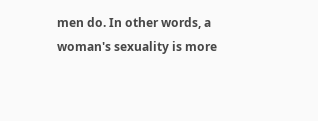men do. In other words, a woman's sexuality is more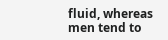fluid, whereas men tend to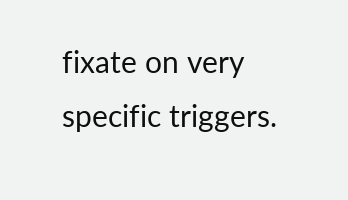fixate on very specific triggers.